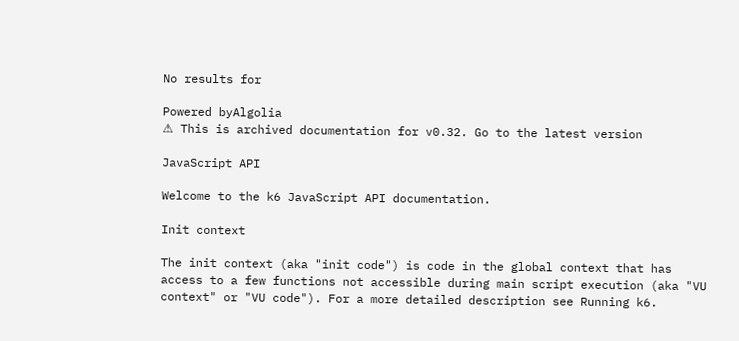No results for

Powered byAlgolia
⚠ This is archived documentation for v0.32. Go to the latest version

JavaScript API

Welcome to the k6 JavaScript API documentation.

Init context

The init context (aka "init code") is code in the global context that has access to a few functions not accessible during main script execution (aka "VU context" or "VU code"). For a more detailed description see Running k6.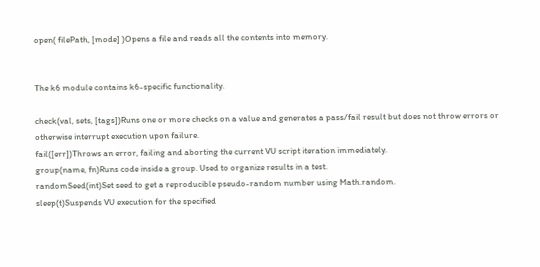open( filePath, [mode] )Opens a file and reads all the contents into memory.


The k6 module contains k6-specific functionality.

check(val, sets, [tags])Runs one or more checks on a value and generates a pass/fail result but does not throw errors or otherwise interrupt execution upon failure.
fail([err])Throws an error, failing and aborting the current VU script iteration immediately.
group(name, fn)Runs code inside a group. Used to organize results in a test.
randomSeed(int)Set seed to get a reproducible pseudo-random number using Math.random.
sleep(t)Suspends VU execution for the specified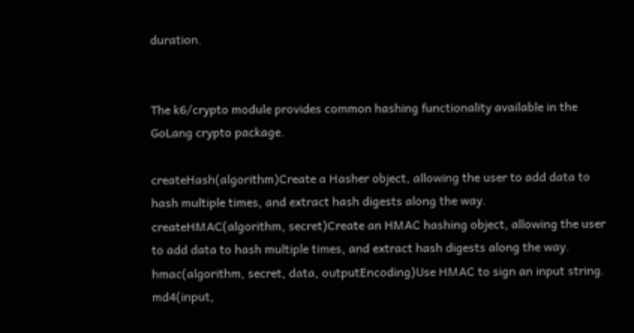duration.


The k6/crypto module provides common hashing functionality available in the GoLang crypto package.

createHash(algorithm)Create a Hasher object, allowing the user to add data to hash multiple times, and extract hash digests along the way.
createHMAC(algorithm, secret)Create an HMAC hashing object, allowing the user to add data to hash multiple times, and extract hash digests along the way.
hmac(algorithm, secret, data, outputEncoding)Use HMAC to sign an input string.
md4(input,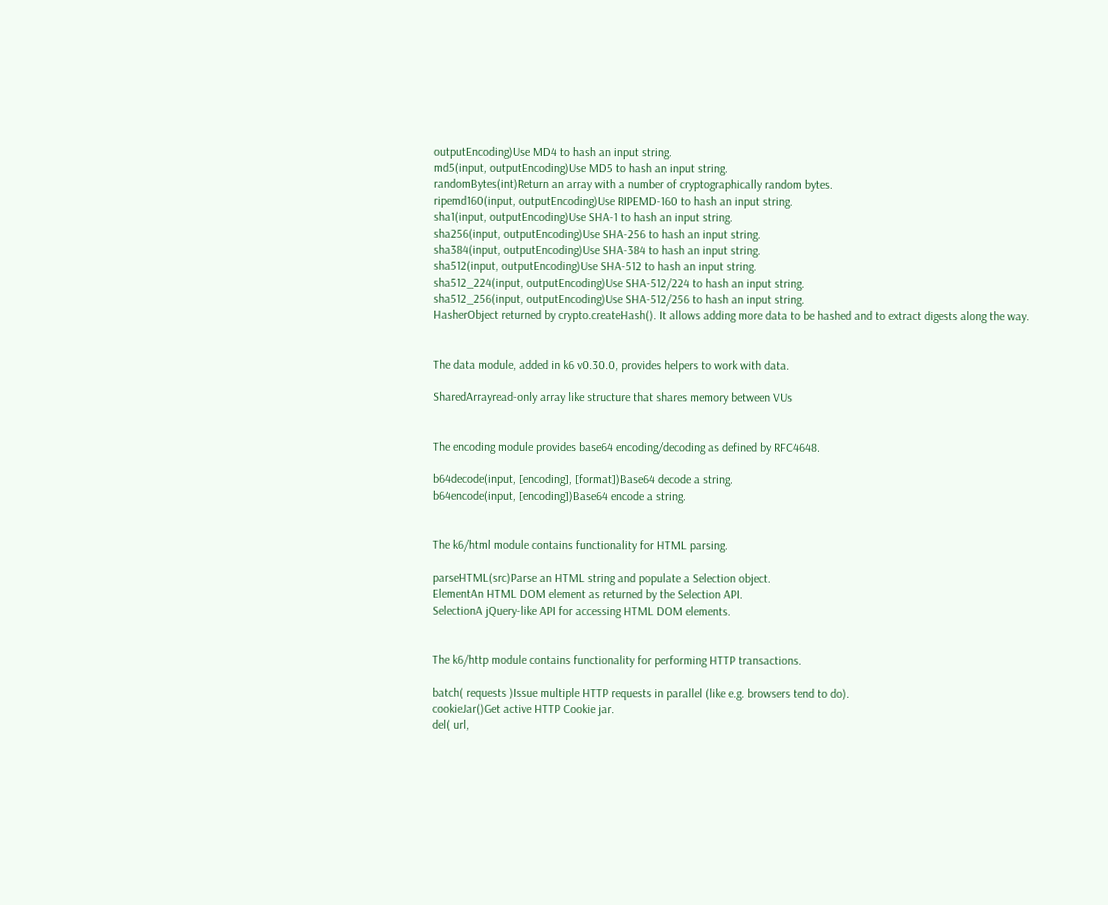outputEncoding)Use MD4 to hash an input string.
md5(input, outputEncoding)Use MD5 to hash an input string.
randomBytes(int)Return an array with a number of cryptographically random bytes.
ripemd160(input, outputEncoding)Use RIPEMD-160 to hash an input string.
sha1(input, outputEncoding)Use SHA-1 to hash an input string.
sha256(input, outputEncoding)Use SHA-256 to hash an input string.
sha384(input, outputEncoding)Use SHA-384 to hash an input string.
sha512(input, outputEncoding)Use SHA-512 to hash an input string.
sha512_224(input, outputEncoding)Use SHA-512/224 to hash an input string.
sha512_256(input, outputEncoding)Use SHA-512/256 to hash an input string.
HasherObject returned by crypto.createHash(). It allows adding more data to be hashed and to extract digests along the way.


The data module, added in k6 v0.30.0, provides helpers to work with data.

SharedArrayread-only array like structure that shares memory between VUs


The encoding module provides base64 encoding/decoding as defined by RFC4648.

b64decode(input, [encoding], [format])Base64 decode a string.
b64encode(input, [encoding])Base64 encode a string.


The k6/html module contains functionality for HTML parsing.

parseHTML(src)Parse an HTML string and populate a Selection object.
ElementAn HTML DOM element as returned by the Selection API.
SelectionA jQuery-like API for accessing HTML DOM elements.


The k6/http module contains functionality for performing HTTP transactions.

batch( requests )Issue multiple HTTP requests in parallel (like e.g. browsers tend to do).
cookieJar()Get active HTTP Cookie jar.
del( url,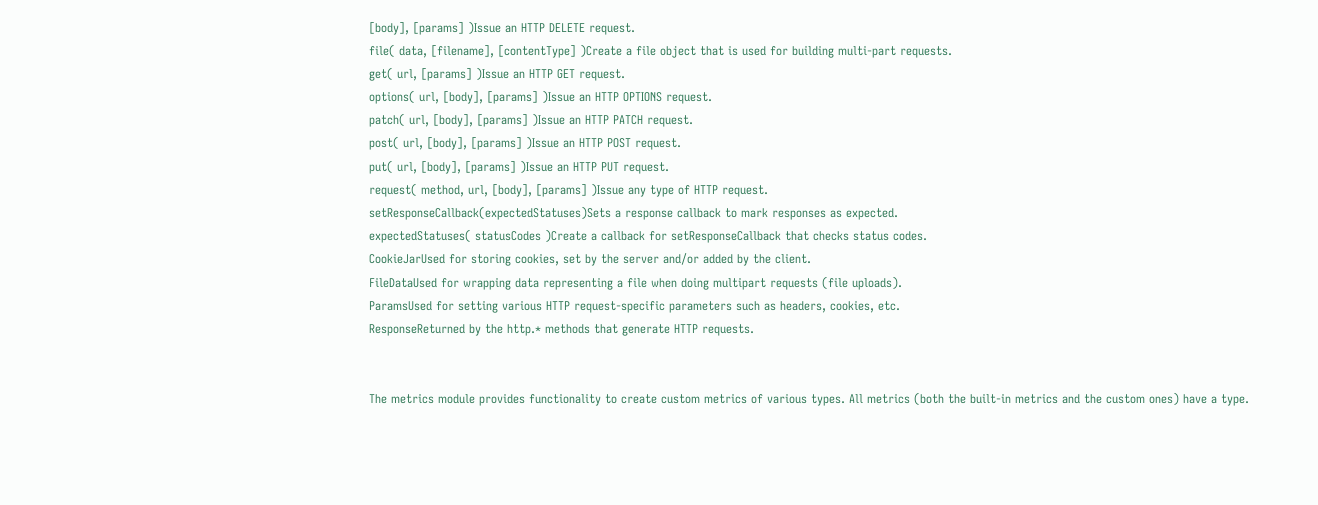[body], [params] )Issue an HTTP DELETE request.
file( data, [filename], [contentType] )Create a file object that is used for building multi-part requests.
get( url, [params] )Issue an HTTP GET request.
options( url, [body], [params] )Issue an HTTP OPTIONS request.
patch( url, [body], [params] )Issue an HTTP PATCH request.
post( url, [body], [params] )Issue an HTTP POST request.
put( url, [body], [params] )Issue an HTTP PUT request.
request( method, url, [body], [params] )Issue any type of HTTP request.
setResponseCallback(expectedStatuses)Sets a response callback to mark responses as expected.
expectedStatuses( statusCodes )Create a callback for setResponseCallback that checks status codes.
CookieJarUsed for storing cookies, set by the server and/or added by the client.
FileDataUsed for wrapping data representing a file when doing multipart requests (file uploads).
ParamsUsed for setting various HTTP request-specific parameters such as headers, cookies, etc.
ResponseReturned by the http.* methods that generate HTTP requests.


The metrics module provides functionality to create custom metrics of various types. All metrics (both the built-in metrics and the custom ones) have a type.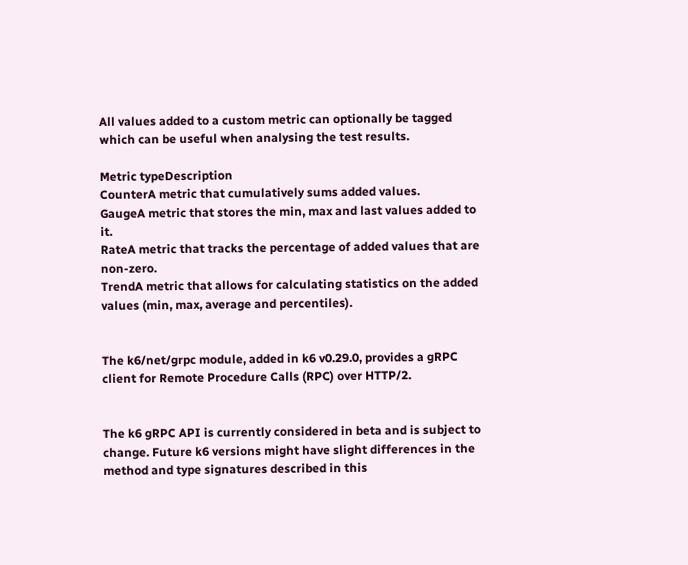All values added to a custom metric can optionally be tagged which can be useful when analysing the test results.

Metric typeDescription
CounterA metric that cumulatively sums added values.
GaugeA metric that stores the min, max and last values added to it.
RateA metric that tracks the percentage of added values that are non-zero.
TrendA metric that allows for calculating statistics on the added values (min, max, average and percentiles).


The k6/net/grpc module, added in k6 v0.29.0, provides a gRPC client for Remote Procedure Calls (RPC) over HTTP/2.


The k6 gRPC API is currently considered in beta and is subject to change. Future k6 versions might have slight differences in the method and type signatures described in this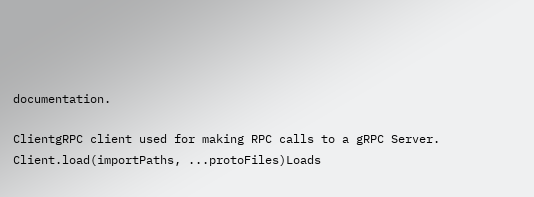documentation.

ClientgRPC client used for making RPC calls to a gRPC Server.
Client.load(importPaths, ...protoFiles)Loads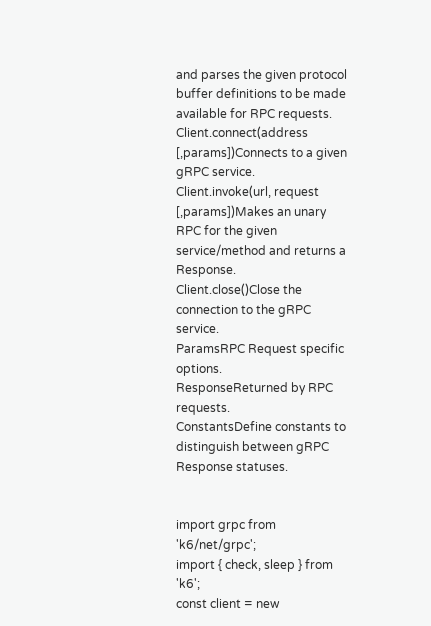and parses the given protocol buffer definitions to be made available for RPC requests.
Client.connect(address [,params])Connects to a given gRPC service.
Client.invoke(url, request [,params])Makes an unary RPC for the given service/method and returns a Response.
Client.close()Close the connection to the gRPC service.
ParamsRPC Request specific options.
ResponseReturned by RPC requests.
ConstantsDefine constants to distinguish between gRPC Response statuses.


import grpc from 'k6/net/grpc';
import { check, sleep } from 'k6';
const client = new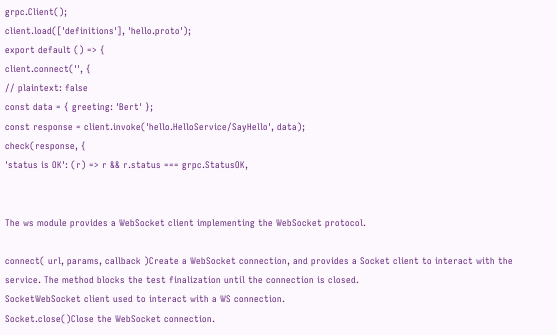grpc.Client();
client.load(['definitions'], 'hello.proto');
export default () => {
client.connect('', {
// plaintext: false
const data = { greeting: 'Bert' };
const response = client.invoke('hello.HelloService/SayHello', data);
check(response, {
'status is OK': (r) => r && r.status === grpc.StatusOK,


The ws module provides a WebSocket client implementing the WebSocket protocol.

connect( url, params, callback )Create a WebSocket connection, and provides a Socket client to interact with the service. The method blocks the test finalization until the connection is closed.
SocketWebSocket client used to interact with a WS connection.
Socket.close()Close the WebSocket connection.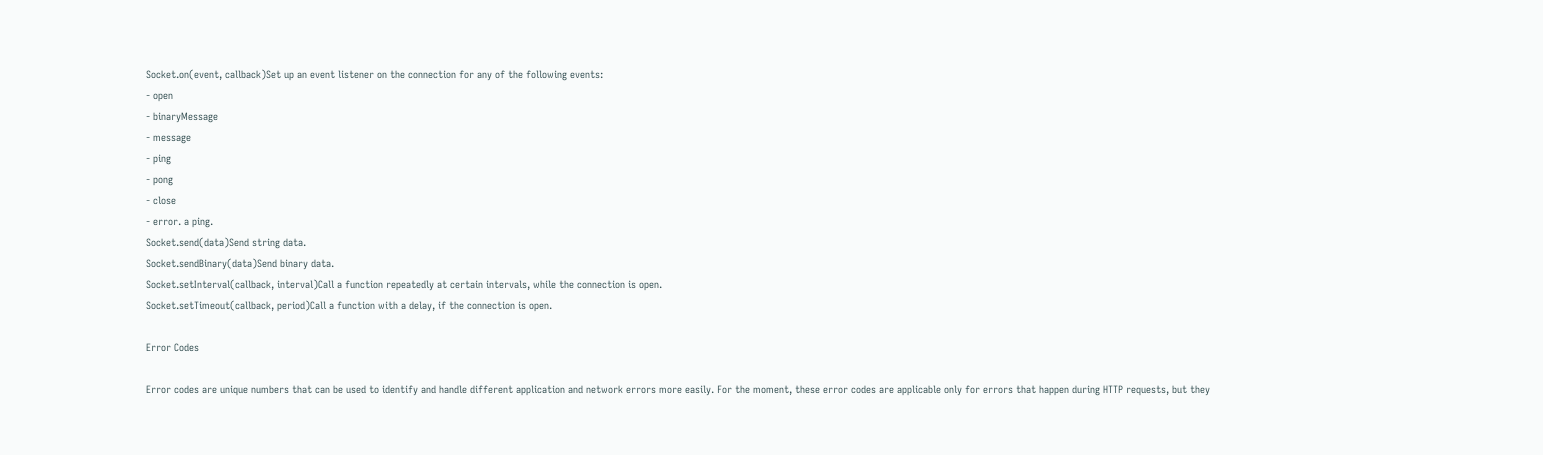Socket.on(event, callback)Set up an event listener on the connection for any of the following events:
- open
- binaryMessage
- message
- ping
- pong
- close
- error. a ping.
Socket.send(data)Send string data.
Socket.sendBinary(data)Send binary data.
Socket.setInterval(callback, interval)Call a function repeatedly at certain intervals, while the connection is open.
Socket.setTimeout(callback, period)Call a function with a delay, if the connection is open.

Error Codes

Error codes are unique numbers that can be used to identify and handle different application and network errors more easily. For the moment, these error codes are applicable only for errors that happen during HTTP requests, but they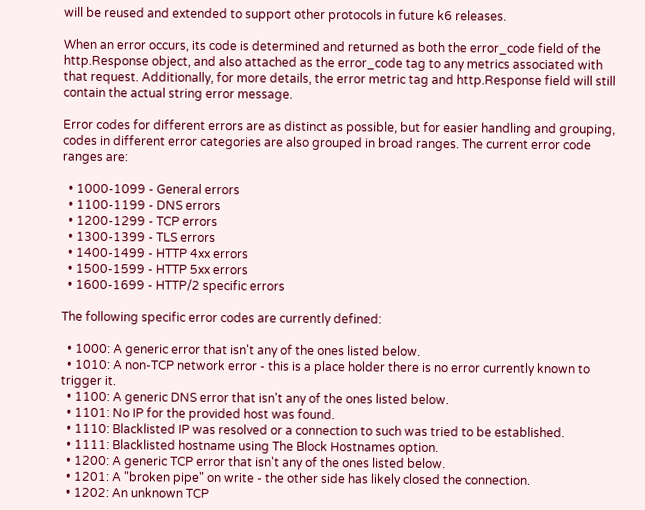will be reused and extended to support other protocols in future k6 releases.

When an error occurs, its code is determined and returned as both the error_code field of the http.Response object, and also attached as the error_code tag to any metrics associated with that request. Additionally, for more details, the error metric tag and http.Response field will still contain the actual string error message.

Error codes for different errors are as distinct as possible, but for easier handling and grouping, codes in different error categories are also grouped in broad ranges. The current error code ranges are:

  • 1000-1099 - General errors
  • 1100-1199 - DNS errors
  • 1200-1299 - TCP errors
  • 1300-1399 - TLS errors
  • 1400-1499 - HTTP 4xx errors
  • 1500-1599 - HTTP 5xx errors
  • 1600-1699 - HTTP/2 specific errors

The following specific error codes are currently defined:

  • 1000: A generic error that isn't any of the ones listed below.
  • 1010: A non-TCP network error - this is a place holder there is no error currently known to trigger it.
  • 1100: A generic DNS error that isn't any of the ones listed below.
  • 1101: No IP for the provided host was found.
  • 1110: Blacklisted IP was resolved or a connection to such was tried to be established.
  • 1111: Blacklisted hostname using The Block Hostnames option.
  • 1200: A generic TCP error that isn't any of the ones listed below.
  • 1201: A "broken pipe" on write - the other side has likely closed the connection.
  • 1202: An unknown TCP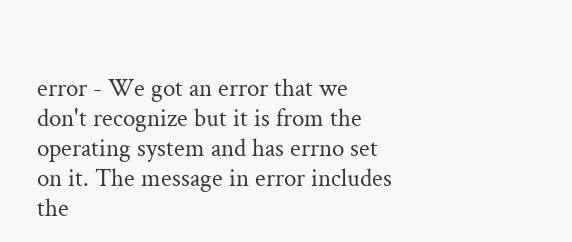error - We got an error that we don't recognize but it is from the operating system and has errno set on it. The message in error includes the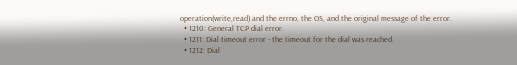operation(write,read) and the errno, the OS, and the original message of the error.
  • 1210: General TCP dial error.
  • 1211: Dial timeout error - the timeout for the dial was reached.
  • 1212: Dial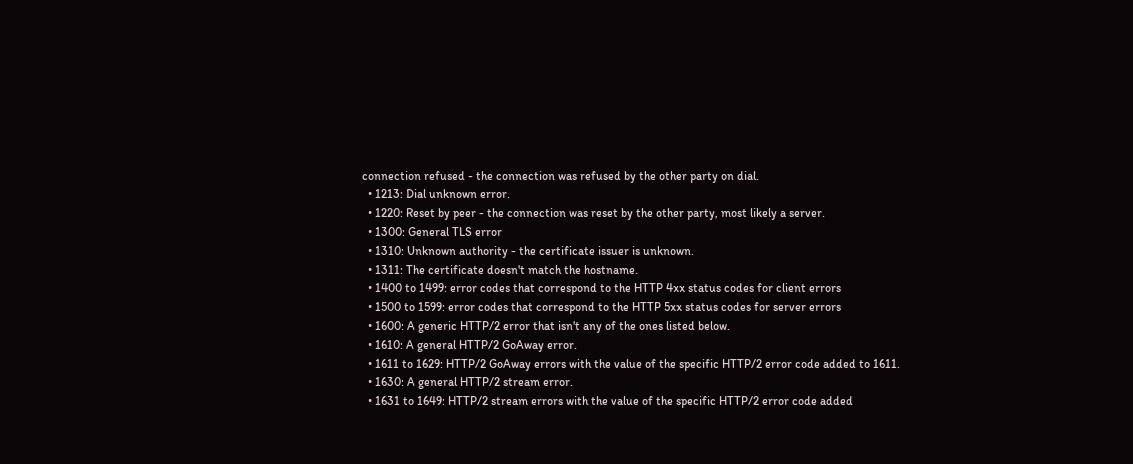connection refused - the connection was refused by the other party on dial.
  • 1213: Dial unknown error.
  • 1220: Reset by peer - the connection was reset by the other party, most likely a server.
  • 1300: General TLS error
  • 1310: Unknown authority - the certificate issuer is unknown.
  • 1311: The certificate doesn't match the hostname.
  • 1400 to 1499: error codes that correspond to the HTTP 4xx status codes for client errors
  • 1500 to 1599: error codes that correspond to the HTTP 5xx status codes for server errors
  • 1600: A generic HTTP/2 error that isn't any of the ones listed below.
  • 1610: A general HTTP/2 GoAway error.
  • 1611 to 1629: HTTP/2 GoAway errors with the value of the specific HTTP/2 error code added to 1611.
  • 1630: A general HTTP/2 stream error.
  • 1631 to 1649: HTTP/2 stream errors with the value of the specific HTTP/2 error code added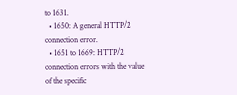to 1631.
  • 1650: A general HTTP/2 connection error.
  • 1651 to 1669: HTTP/2 connection errors with the value of the specific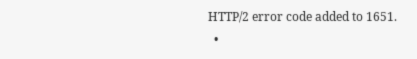HTTP/2 error code added to 1651.
  •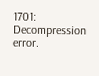1701: Decompression error.